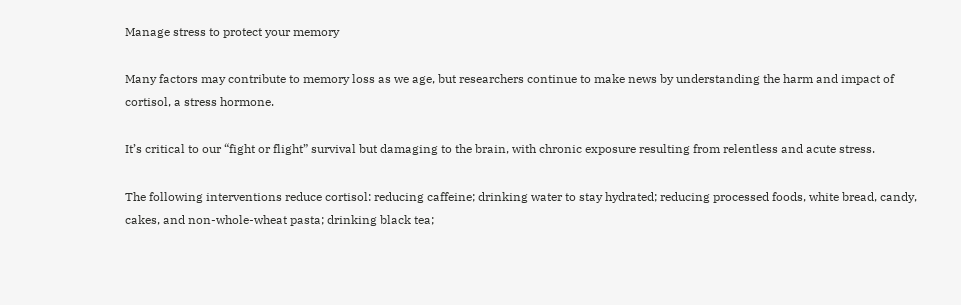Manage stress to protect your memory

Many factors may contribute to memory loss as we age, but researchers continue to make news by understanding the harm and impact of cortisol, a stress hormone.

It’s critical to our “fight or flight” survival but damaging to the brain, with chronic exposure resulting from relentless and acute stress.

The following interventions reduce cortisol: reducing caffeine; drinking water to stay hydrated; reducing processed foods, white bread, candy, cakes, and non-whole-wheat pasta; drinking black tea;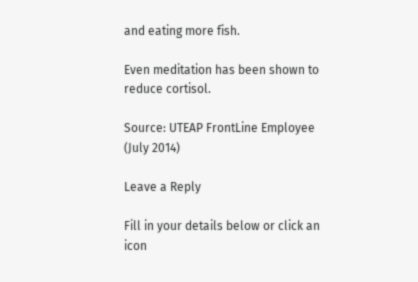and eating more fish.

Even meditation has been shown to reduce cortisol.

Source: UTEAP FrontLine Employee (July 2014)

Leave a Reply

Fill in your details below or click an icon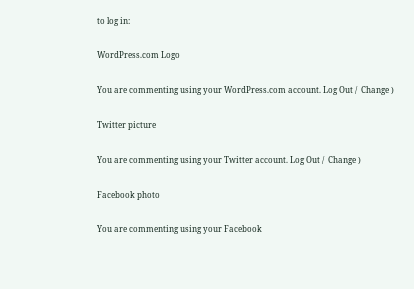to log in:

WordPress.com Logo

You are commenting using your WordPress.com account. Log Out /  Change )

Twitter picture

You are commenting using your Twitter account. Log Out /  Change )

Facebook photo

You are commenting using your Facebook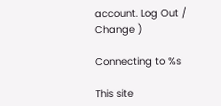account. Log Out /  Change )

Connecting to %s

This site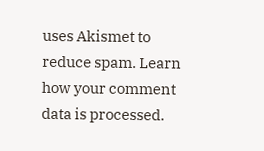uses Akismet to reduce spam. Learn how your comment data is processed.